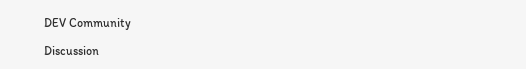DEV Community

Discussion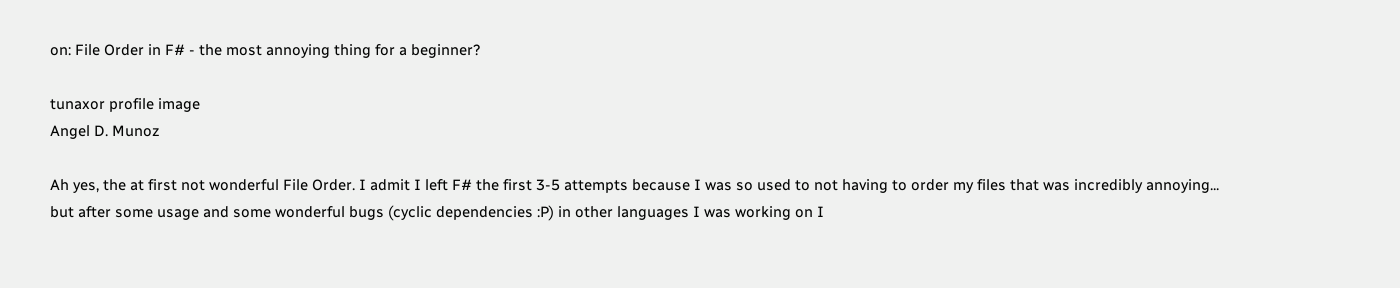on: File Order in F# - the most annoying thing for a beginner?

tunaxor profile image
Angel D. Munoz

Ah yes, the at first not wonderful File Order. I admit I left F# the first 3-5 attempts because I was so used to not having to order my files that was incredibly annoying... but after some usage and some wonderful bugs (cyclic dependencies :P) in other languages I was working on I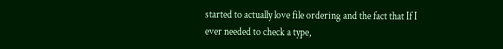started to actually love file ordering and the fact that If I ever needed to check a type,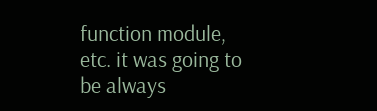function module, etc. it was going to be always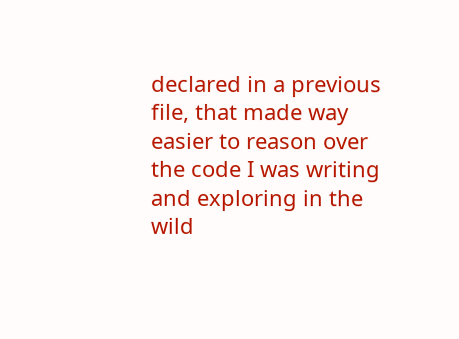declared in a previous file, that made way easier to reason over the code I was writing and exploring in the wild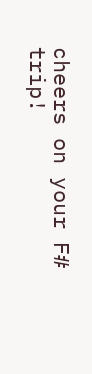cheers on your F# trip!